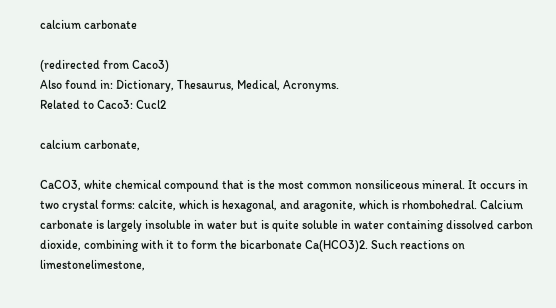calcium carbonate

(redirected from Caco3)
Also found in: Dictionary, Thesaurus, Medical, Acronyms.
Related to Caco3: Cucl2

calcium carbonate,

CaCO3, white chemical compound that is the most common nonsiliceous mineral. It occurs in two crystal forms: calcite, which is hexagonal, and aragonite, which is rhombohedral. Calcium carbonate is largely insoluble in water but is quite soluble in water containing dissolved carbon dioxide, combining with it to form the bicarbonate Ca(HCO3)2. Such reactions on limestonelimestone,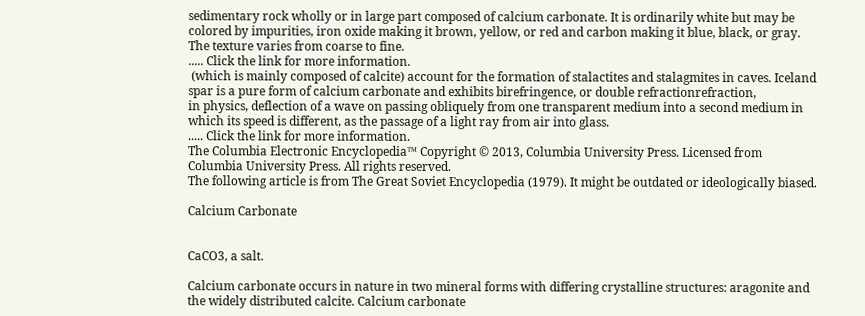sedimentary rock wholly or in large part composed of calcium carbonate. It is ordinarily white but may be colored by impurities, iron oxide making it brown, yellow, or red and carbon making it blue, black, or gray. The texture varies from coarse to fine.
..... Click the link for more information.
 (which is mainly composed of calcite) account for the formation of stalactites and stalagmites in caves. Iceland spar is a pure form of calcium carbonate and exhibits birefringence, or double refractionrefraction,
in physics, deflection of a wave on passing obliquely from one transparent medium into a second medium in which its speed is different, as the passage of a light ray from air into glass.
..... Click the link for more information.
The Columbia Electronic Encyclopedia™ Copyright © 2013, Columbia University Press. Licensed from Columbia University Press. All rights reserved.
The following article is from The Great Soviet Encyclopedia (1979). It might be outdated or ideologically biased.

Calcium Carbonate


CaCO3, a salt.

Calcium carbonate occurs in nature in two mineral forms with differing crystalline structures: aragonite and the widely distributed calcite. Calcium carbonate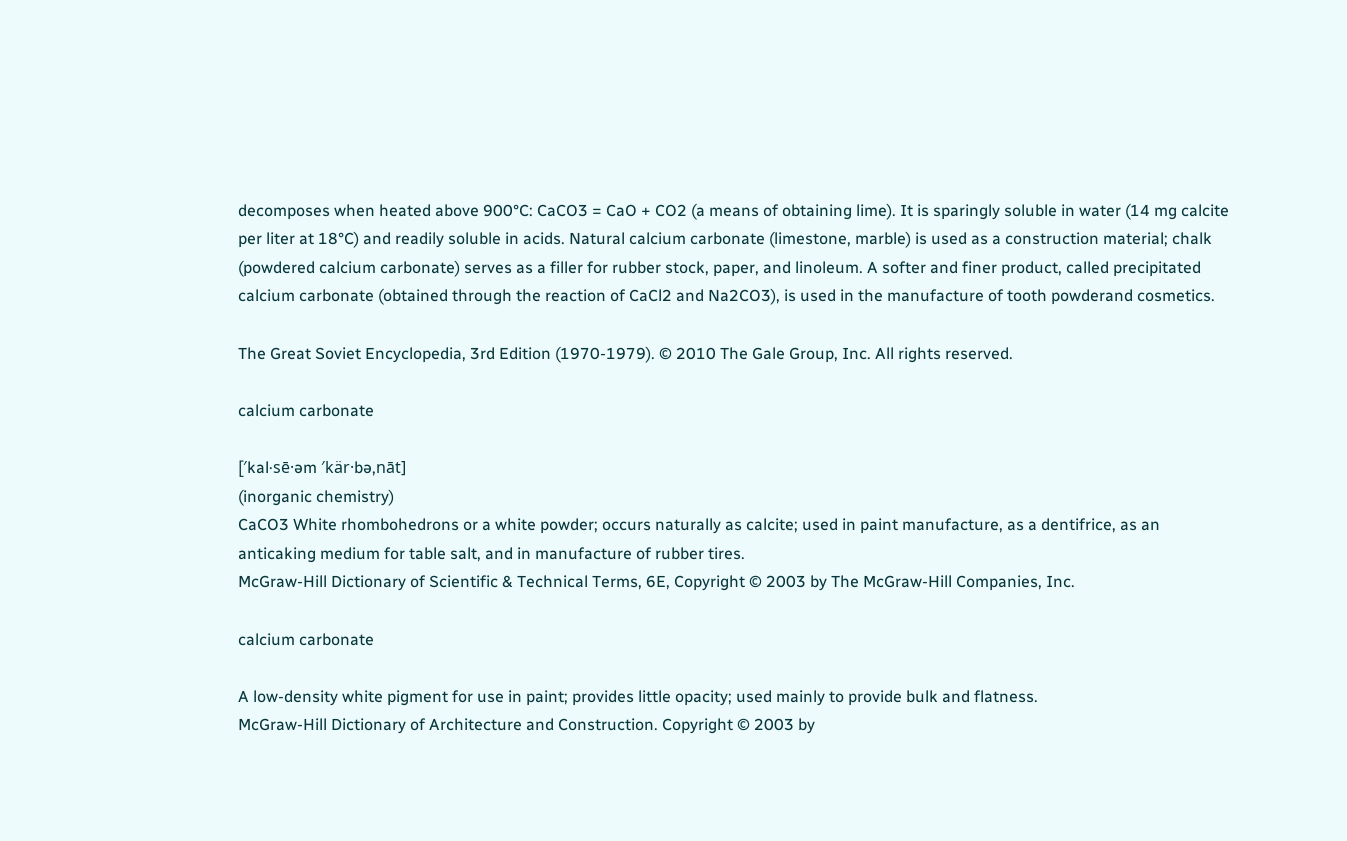decomposes when heated above 900°C: CaCO3 = CaO + CO2 (a means of obtaining lime). It is sparingly soluble in water (14 mg calcite per liter at 18°C) and readily soluble in acids. Natural calcium carbonate (limestone, marble) is used as a construction material; chalk (powdered calcium carbonate) serves as a filler for rubber stock, paper, and linoleum. A softer and finer product, called precipitated calcium carbonate (obtained through the reaction of CaCl2 and Na2CO3), is used in the manufacture of tooth powderand cosmetics.

The Great Soviet Encyclopedia, 3rd Edition (1970-1979). © 2010 The Gale Group, Inc. All rights reserved.

calcium carbonate

[′kal·sē·əm ′kär·bə‚nāt]
(inorganic chemistry)
CaCO3 White rhombohedrons or a white powder; occurs naturally as calcite; used in paint manufacture, as a dentifrice, as an anticaking medium for table salt, and in manufacture of rubber tires.
McGraw-Hill Dictionary of Scientific & Technical Terms, 6E, Copyright © 2003 by The McGraw-Hill Companies, Inc.

calcium carbonate

A low-density white pigment for use in paint; provides little opacity; used mainly to provide bulk and flatness.
McGraw-Hill Dictionary of Architecture and Construction. Copyright © 2003 by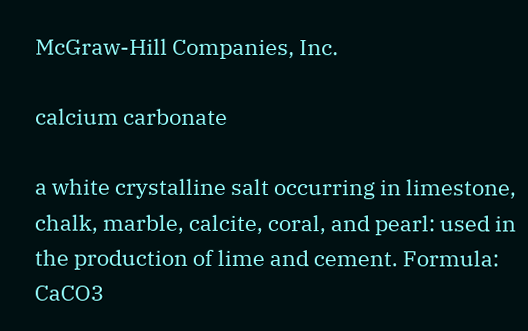McGraw-Hill Companies, Inc.

calcium carbonate

a white crystalline salt occurring in limestone, chalk, marble, calcite, coral, and pearl: used in the production of lime and cement. Formula: CaCO3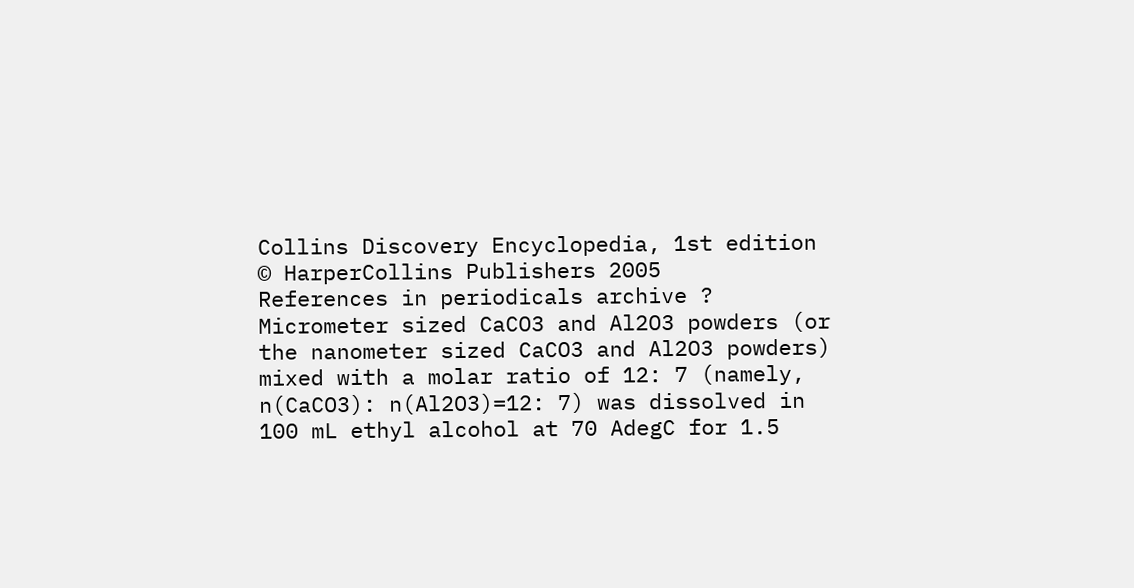Collins Discovery Encyclopedia, 1st edition © HarperCollins Publishers 2005
References in periodicals archive ?
Micrometer sized CaCO3 and Al2O3 powders (or the nanometer sized CaCO3 and Al2O3 powders) mixed with a molar ratio of 12: 7 (namely, n(CaCO3): n(Al2O3)=12: 7) was dissolved in 100 mL ethyl alcohol at 70 AdegC for 1.5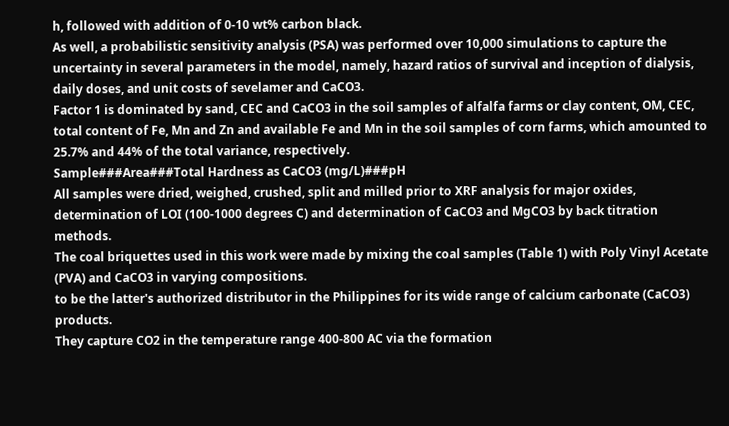h, followed with addition of 0-10 wt% carbon black.
As well, a probabilistic sensitivity analysis (PSA) was performed over 10,000 simulations to capture the uncertainty in several parameters in the model, namely, hazard ratios of survival and inception of dialysis, daily doses, and unit costs of sevelamer and CaCO3.
Factor 1 is dominated by sand, CEC and CaCO3 in the soil samples of alfalfa farms or clay content, OM, CEC, total content of Fe, Mn and Zn and available Fe and Mn in the soil samples of corn farms, which amounted to 25.7% and 44% of the total variance, respectively.
Sample###Area###Total Hardness as CaCO3 (mg/L)###pH
All samples were dried, weighed, crushed, split and milled prior to XRF analysis for major oxides, determination of LOI (100-1000 degrees C) and determination of CaCO3 and MgCO3 by back titration methods.
The coal briquettes used in this work were made by mixing the coal samples (Table 1) with Poly Vinyl Acetate (PVA) and CaCO3 in varying compositions.
to be the latter's authorized distributor in the Philippines for its wide range of calcium carbonate (CaCO3) products.
They capture CO2 in the temperature range 400-800 AC via the formation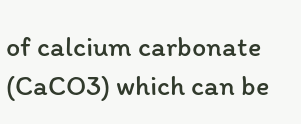of calcium carbonate (CaCO3) which can be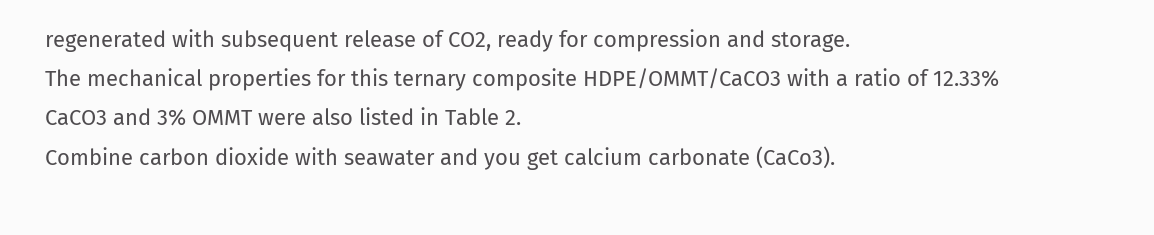regenerated with subsequent release of CO2, ready for compression and storage.
The mechanical properties for this ternary composite HDPE/OMMT/CaCO3 with a ratio of 12.33% CaCO3 and 3% OMMT were also listed in Table 2.
Combine carbon dioxide with seawater and you get calcium carbonate (CaCo3).